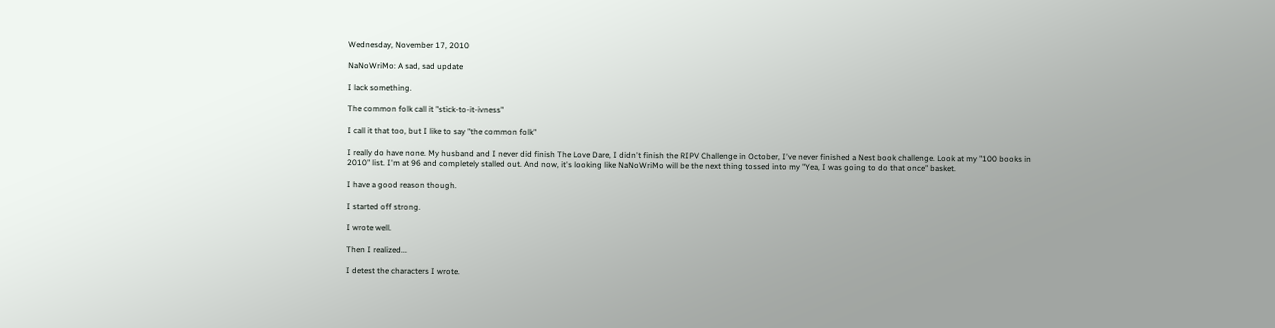Wednesday, November 17, 2010

NaNoWriMo: A sad, sad update

I lack something.

The common folk call it "stick-to-it-ivness"

I call it that too, but I like to say "the common folk"

I really do have none. My husband and I never did finish The Love Dare, I didn't finish the RIPV Challenge in October, I've never finished a Nest book challenge. Look at my "100 books in 2010" list. I'm at 96 and completely stalled out. And now, it's looking like NaNoWriMo will be the next thing tossed into my "Yea, I was going to do that once" basket.

I have a good reason though.

I started off strong.

I wrote well.

Then I realized...

I detest the characters I wrote.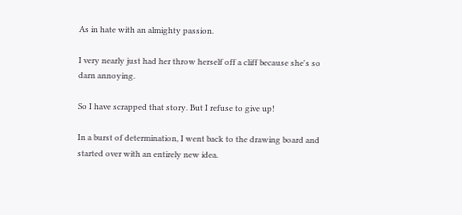As in hate with an almighty passion.

I very nearly just had her throw herself off a cliff because she's so darn annoying.

So I have scrapped that story. But I refuse to give up!

In a burst of determination, I went back to the drawing board and started over with an entirely new idea.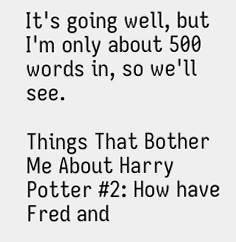It's going well, but I'm only about 500 words in, so we'll see.

Things That Bother Me About Harry Potter #2: How have Fred and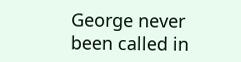George never been called in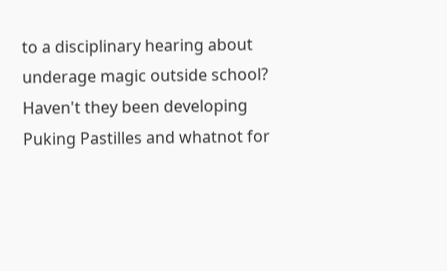to a disciplinary hearing about underage magic outside school? Haven't they been developing Puking Pastilles and whatnot for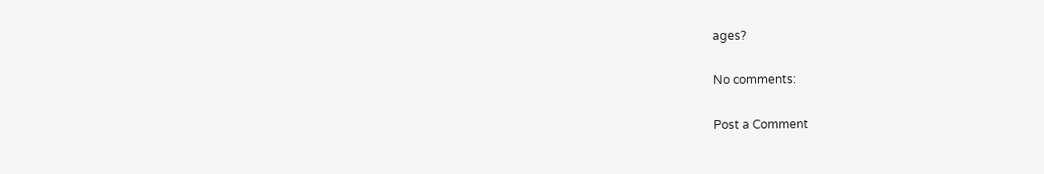ages?

No comments:

Post a Comment